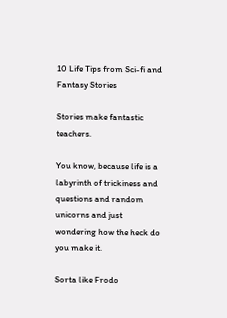10 Life Tips from Sci-fi and Fantasy Stories

Stories make fantastic teachers.

You know, because life is a labyrinth of trickiness and questions and random unicorns and just wondering how the heck do you make it.

Sorta like Frodo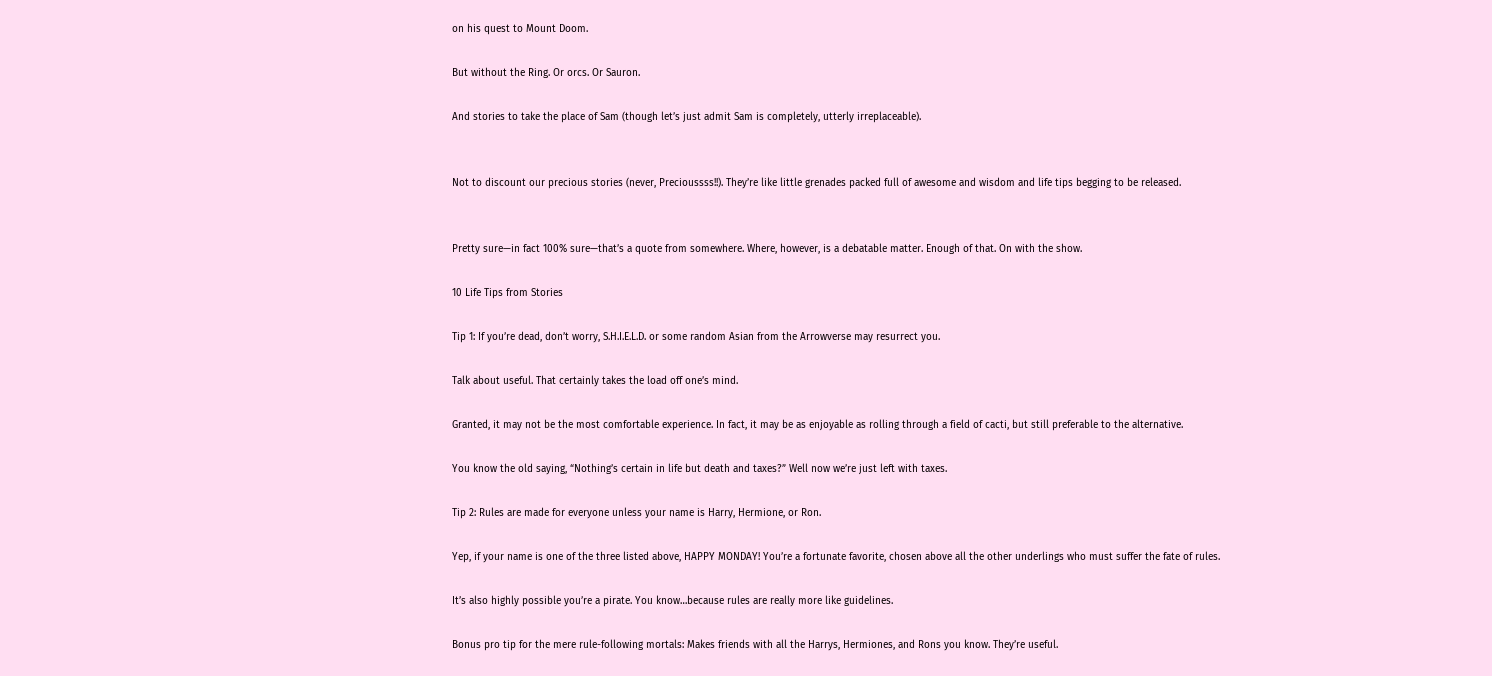on his quest to Mount Doom.

But without the Ring. Or orcs. Or Sauron.

And stories to take the place of Sam (though let’s just admit Sam is completely, utterly irreplaceable).


Not to discount our precious stories (never, Precioussss!!). They’re like little grenades packed full of awesome and wisdom and life tips begging to be released.


Pretty sure—in fact 100% sure—that’s a quote from somewhere. Where, however, is a debatable matter. Enough of that. On with the show.

10 Life Tips from Stories

Tip 1: If you’re dead, don’t worry, S.H.I.E.L.D. or some random Asian from the Arrowverse may resurrect you.

Talk about useful. That certainly takes the load off one’s mind.

Granted, it may not be the most comfortable experience. In fact, it may be as enjoyable as rolling through a field of cacti, but still preferable to the alternative.

You know the old saying, “Nothing’s certain in life but death and taxes?” Well now we’re just left with taxes.

Tip 2: Rules are made for everyone unless your name is Harry, Hermione, or Ron.

Yep, if your name is one of the three listed above, HAPPY MONDAY! You’re a fortunate favorite, chosen above all the other underlings who must suffer the fate of rules.

It’s also highly possible you’re a pirate. You know…because rules are really more like guidelines.

Bonus pro tip for the mere rule-following mortals: Makes friends with all the Harrys, Hermiones, and Rons you know. They’re useful.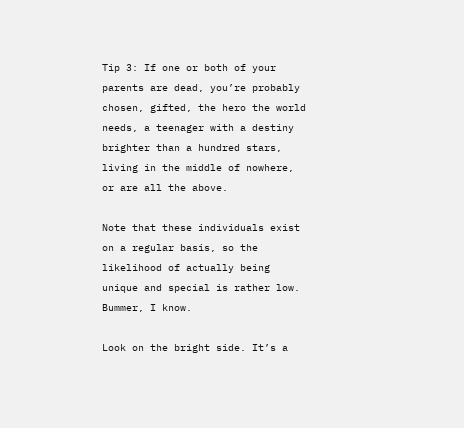Tip 3: If one or both of your parents are dead, you’re probably chosen, gifted, the hero the world needs, a teenager with a destiny brighter than a hundred stars, living in the middle of nowhere, or are all the above.

Note that these individuals exist on a regular basis, so the likelihood of actually being unique and special is rather low. Bummer, I know.

Look on the bright side. It’s a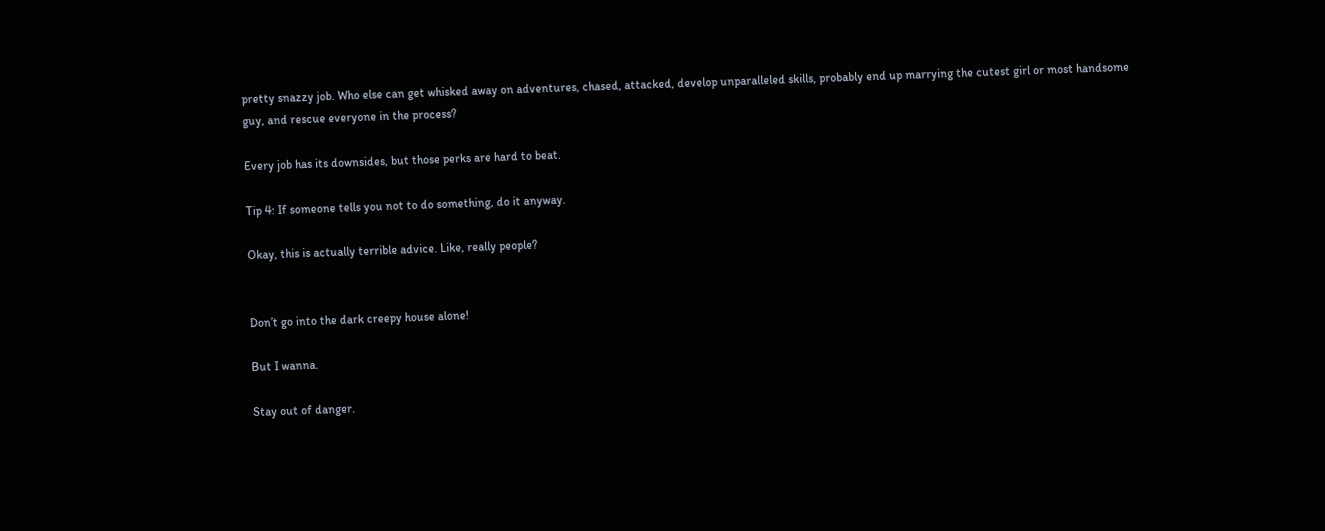pretty snazzy job. Who else can get whisked away on adventures, chased, attacked, develop unparalleled skills, probably end up marrying the cutest girl or most handsome guy, and rescue everyone in the process?

Every job has its downsides, but those perks are hard to beat.

Tip 4: If someone tells you not to do something, do it anyway.

Okay, this is actually terrible advice. Like, really people?


Don’t go into the dark creepy house alone!

But I wanna.

Stay out of danger.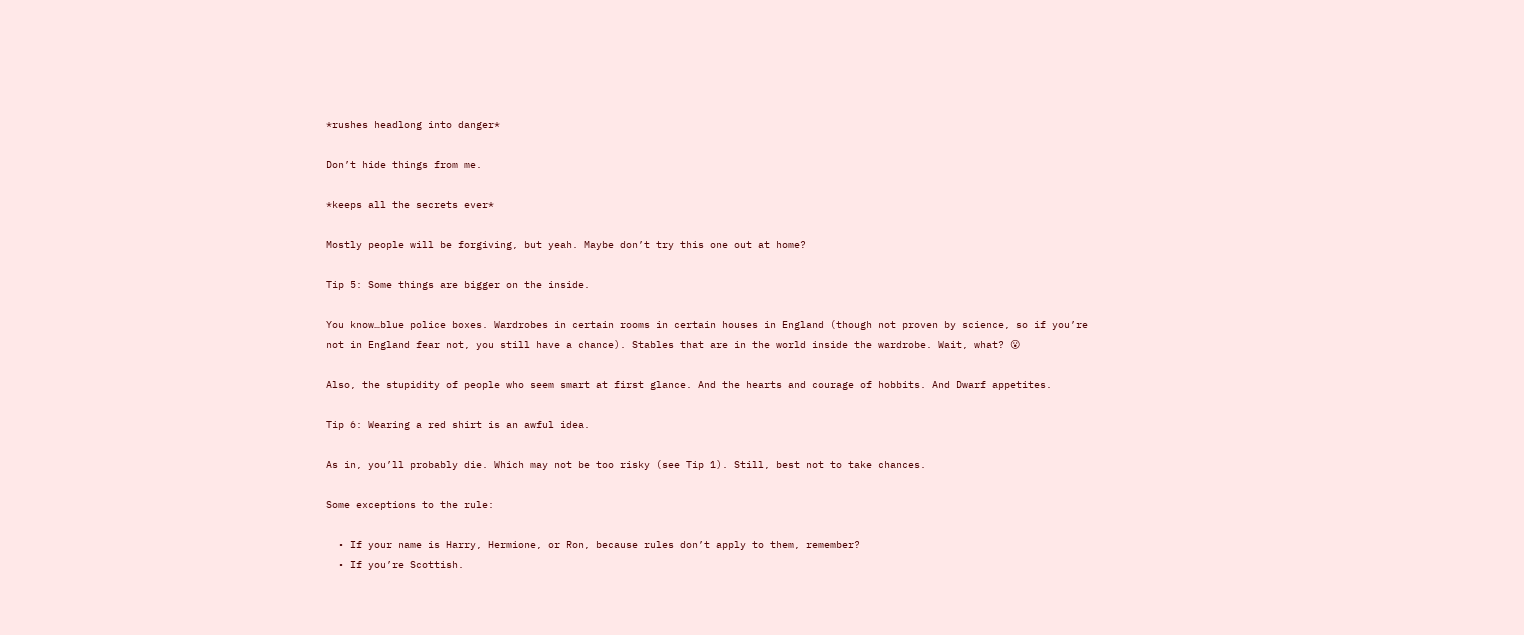*rushes headlong into danger*

Don’t hide things from me.

*keeps all the secrets ever*

Mostly people will be forgiving, but yeah. Maybe don’t try this one out at home?

Tip 5: Some things are bigger on the inside.

You know…blue police boxes. Wardrobes in certain rooms in certain houses in England (though not proven by science, so if you’re not in England fear not, you still have a chance). Stables that are in the world inside the wardrobe. Wait, what? 😮

Also, the stupidity of people who seem smart at first glance. And the hearts and courage of hobbits. And Dwarf appetites.

Tip 6: Wearing a red shirt is an awful idea.

As in, you’ll probably die. Which may not be too risky (see Tip 1). Still, best not to take chances.

Some exceptions to the rule:

  • If your name is Harry, Hermione, or Ron, because rules don’t apply to them, remember?
  • If you’re Scottish.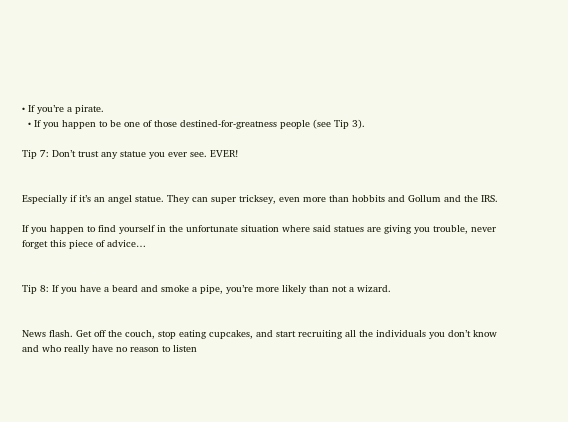• If you’re a pirate.
  • If you happen to be one of those destined-for-greatness people (see Tip 3).

Tip 7: Don’t trust any statue you ever see. EVER!


Especially if it’s an angel statue. They can super tricksey, even more than hobbits and Gollum and the IRS.

If you happen to find yourself in the unfortunate situation where said statues are giving you trouble, never forget this piece of advice…


Tip 8: If you have a beard and smoke a pipe, you’re more likely than not a wizard.


News flash. Get off the couch, stop eating cupcakes, and start recruiting all the individuals you don’t know and who really have no reason to listen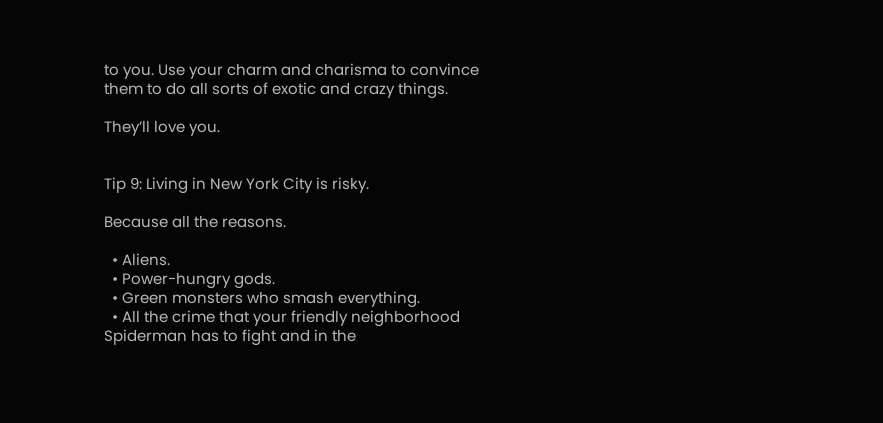to you. Use your charm and charisma to convince them to do all sorts of exotic and crazy things.

They’ll love you.


Tip 9: Living in New York City is risky.

Because all the reasons.

  • Aliens.
  • Power-hungry gods.
  • Green monsters who smash everything.
  • All the crime that your friendly neighborhood Spiderman has to fight and in the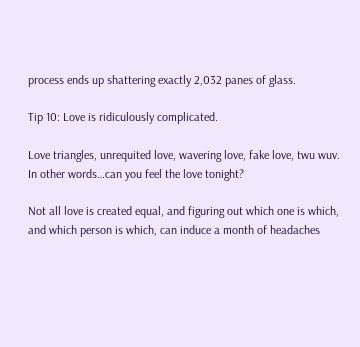process ends up shattering exactly 2,032 panes of glass.

Tip 10: Love is ridiculously complicated.

Love triangles, unrequited love, wavering love, fake love, twu wuv. In other words…can you feel the love tonight?

Not all love is created equal, and figuring out which one is which, and which person is which, can induce a month of headaches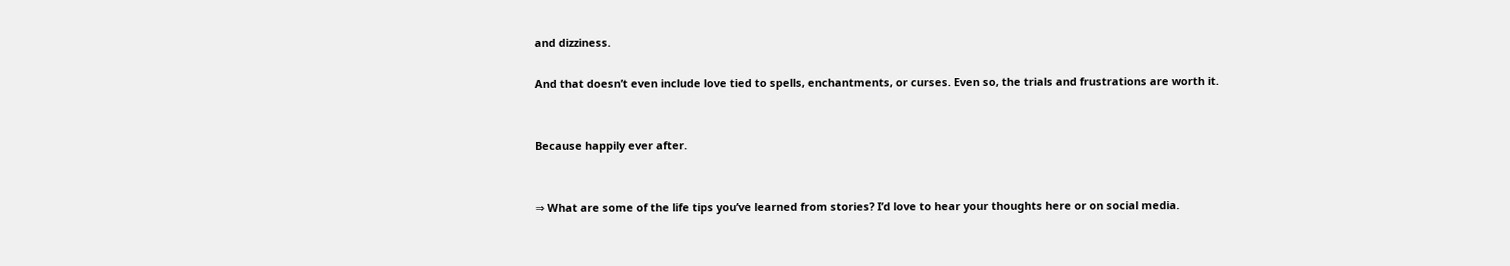and dizziness.

And that doesn’t even include love tied to spells, enchantments, or curses. Even so, the trials and frustrations are worth it.


Because happily ever after.


⇒ What are some of the life tips you’ve learned from stories? I’d love to hear your thoughts here or on social media.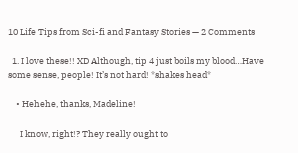10 Life Tips from Sci-fi and Fantasy Stories — 2 Comments

  1. I love these!! XD Although, tip 4 just boils my blood…Have some sense, people! It’s not hard! *shakes head*

    • Hehehe, thanks, Madeline!

      I know, right!? They really ought to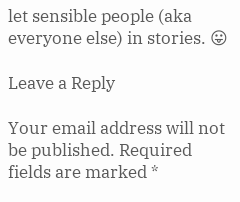let sensible people (aka everyone else) in stories. 😛

Leave a Reply

Your email address will not be published. Required fields are marked *